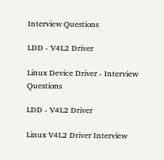Interview Questions

LDD - V4L2 Driver

Linux Device Driver - Interview Questions

LDD - V4L2 Driver

Linux V4L2 Driver Interview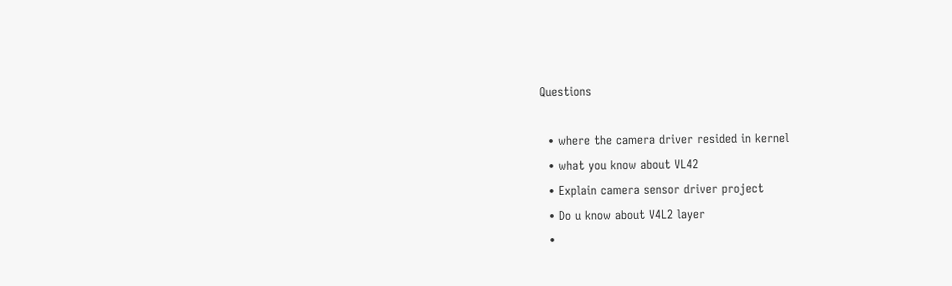Questions

  • where the camera driver resided in kernel
  • what you know about VL42
  • Explain camera sensor driver project
  • Do u know about V4L2 layer
  •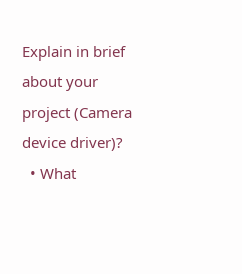Explain in brief about your project (Camera device driver)?
  • What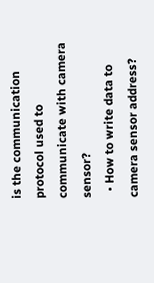is the communication protocol used to communicate with camera sensor?
  • How to write data to camera sensor address?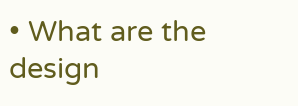• What are the design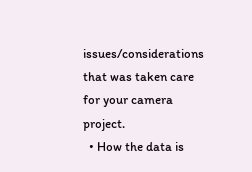issues/considerations that was taken care for your camera project.
  • How the data is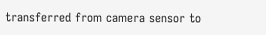transferred from camera sensor to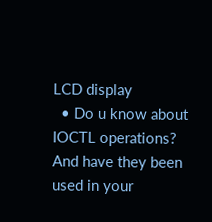LCD display
  • Do u know about IOCTL operations? And have they been used in your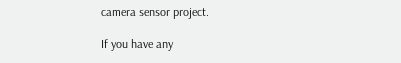camera sensor project.

If you have any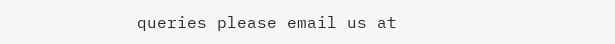queries please email us at